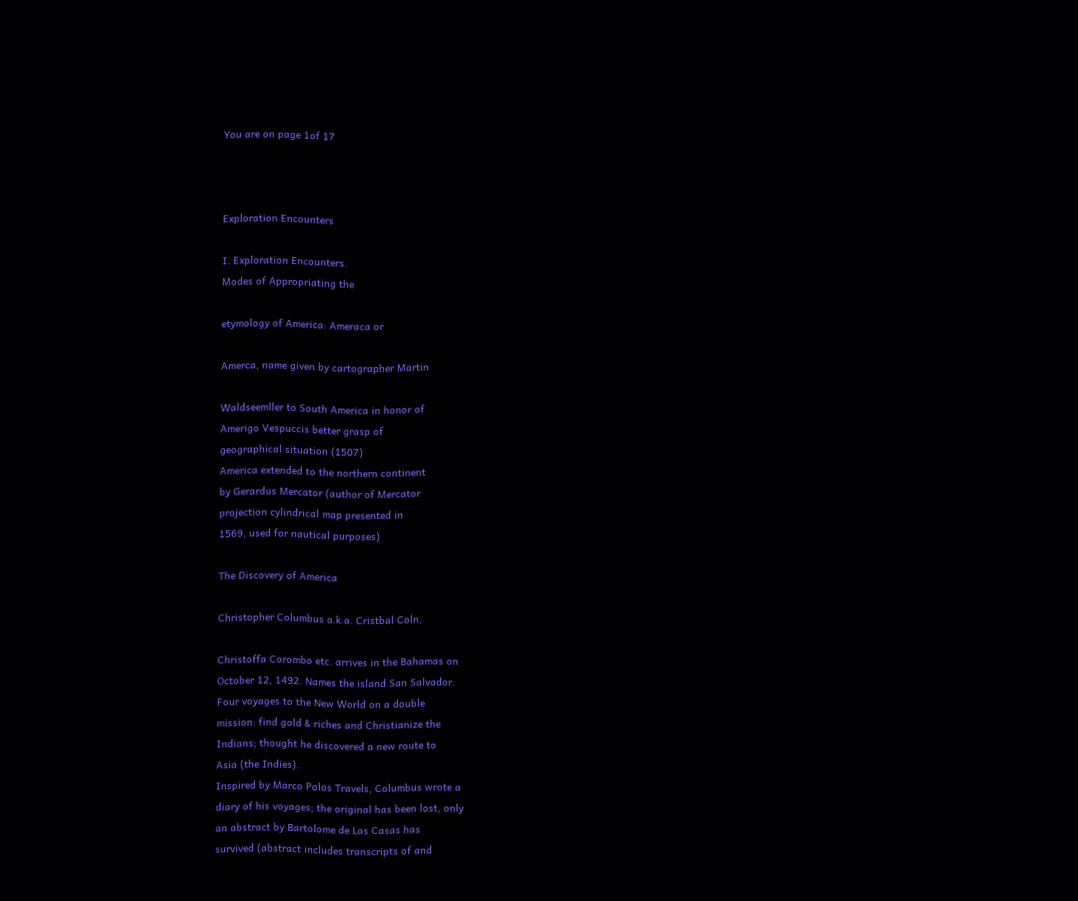You are on page 1of 17



Exploration Encounters

I. Exploration Encounters.
Modes of Appropriating the

etymology of America: Ameraca or

Amerca, name given by cartographer Martin

Waldseemller to South America in honor of
Amerigo Vespuccis better grasp of
geographical situation (1507)
America extended to the northern continent
by Gerardus Mercator (author of Mercator
projection cylindrical map presented in
1569, used for nautical purposes)

The Discovery of America

Christopher Columbus a.k.a. Cristbal Coln,

Christoffa Corombo etc. arrives in the Bahamas on
October 12, 1492. Names the island San Salvador.
Four voyages to the New World on a double
mission: find gold & riches and Christianize the
Indians; thought he discovered a new route to
Asia (the Indies).
Inspired by Marco Polos Travels, Columbus wrote a
diary of his voyages; the original has been lost, only
an abstract by Bartolome de Las Casas has
survived (abstract includes transcripts of and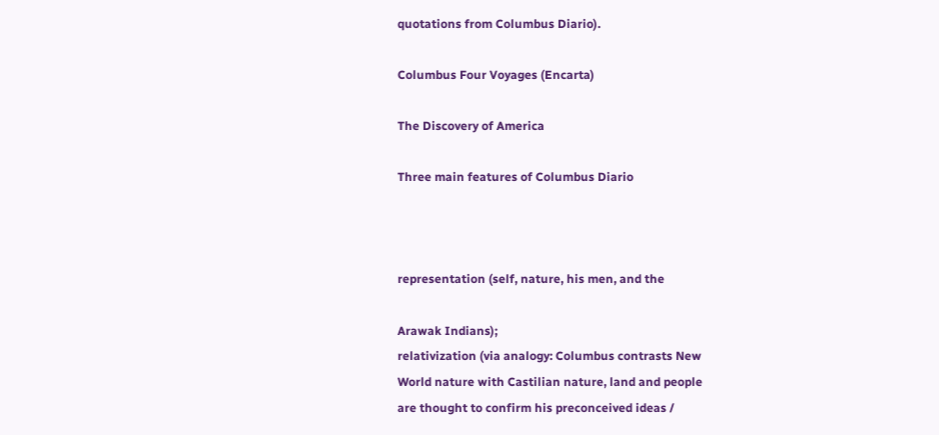quotations from Columbus Diario).

Columbus Four Voyages (Encarta)

The Discovery of America

Three main features of Columbus Diario



representation (self, nature, his men, and the

Arawak Indians);
relativization (via analogy: Columbus contrasts New
World nature with Castilian nature, land and people
are thought to confirm his preconceived ideas /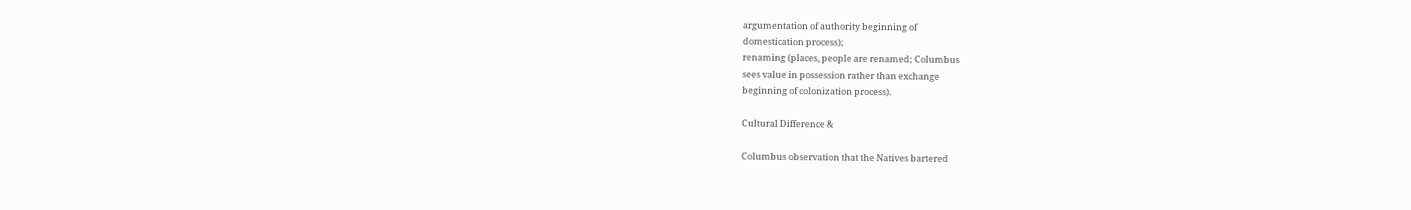argumentation of authority beginning of
domestication process);
renaming (places, people are renamed; Columbus
sees value in possession rather than exchange
beginning of colonization process).

Cultural Difference &

Columbus observation that the Natives bartered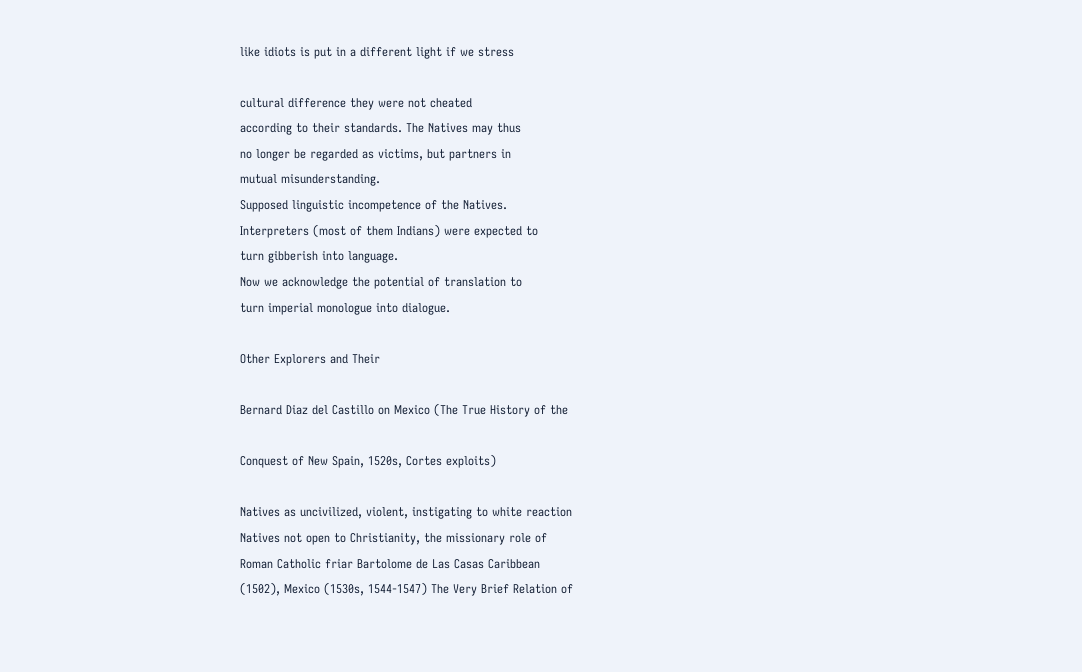like idiots is put in a different light if we stress

cultural difference they were not cheated
according to their standards. The Natives may thus
no longer be regarded as victims, but partners in
mutual misunderstanding.
Supposed linguistic incompetence of the Natives.
Interpreters (most of them Indians) were expected to
turn gibberish into language.
Now we acknowledge the potential of translation to
turn imperial monologue into dialogue.

Other Explorers and Their

Bernard Diaz del Castillo on Mexico (The True History of the

Conquest of New Spain, 1520s, Cortes exploits)

Natives as uncivilized, violent, instigating to white reaction
Natives not open to Christianity, the missionary role of
Roman Catholic friar Bartolome de Las Casas Caribbean
(1502), Mexico (1530s, 1544-1547) The Very Brief Relation of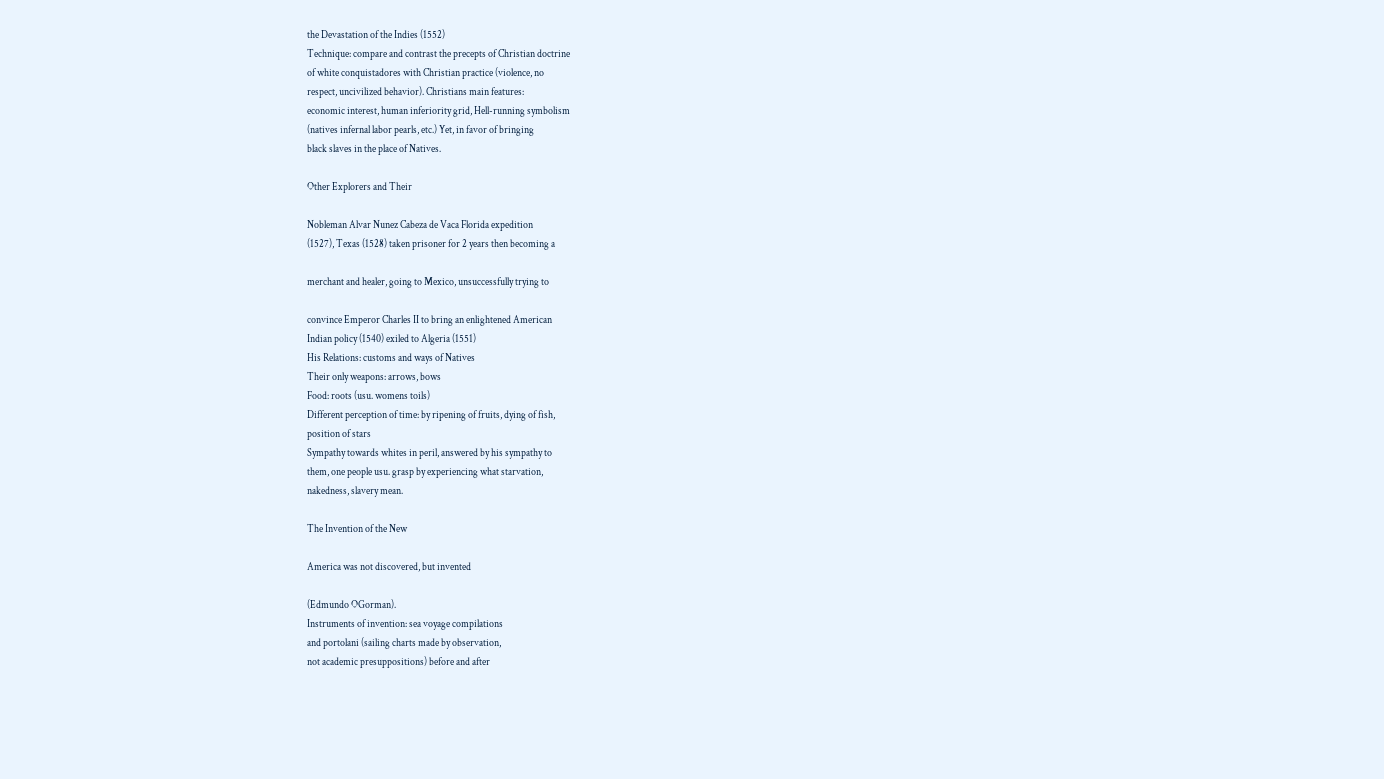the Devastation of the Indies (1552)
Technique: compare and contrast the precepts of Christian doctrine
of white conquistadores with Christian practice (violence, no
respect, uncivilized behavior). Christians main features:
economic interest, human inferiority grid, Hell-running symbolism
(natives infernal labor pearls, etc.) Yet, in favor of bringing
black slaves in the place of Natives.

Other Explorers and Their

Nobleman Alvar Nunez Cabeza de Vaca Florida expedition
(1527), Texas (1528) taken prisoner for 2 years then becoming a

merchant and healer, going to Mexico, unsuccessfully trying to

convince Emperor Charles II to bring an enlightened American
Indian policy (1540) exiled to Algeria (1551)
His Relations: customs and ways of Natives
Their only weapons: arrows, bows
Food: roots (usu. womens toils)
Different perception of time: by ripening of fruits, dying of fish,
position of stars
Sympathy towards whites in peril, answered by his sympathy to
them, one people usu. grasp by experiencing what starvation,
nakedness, slavery mean.

The Invention of the New

America was not discovered, but invented

(Edmundo OGorman).
Instruments of invention: sea voyage compilations
and portolani (sailing charts made by observation,
not academic presuppositions) before and after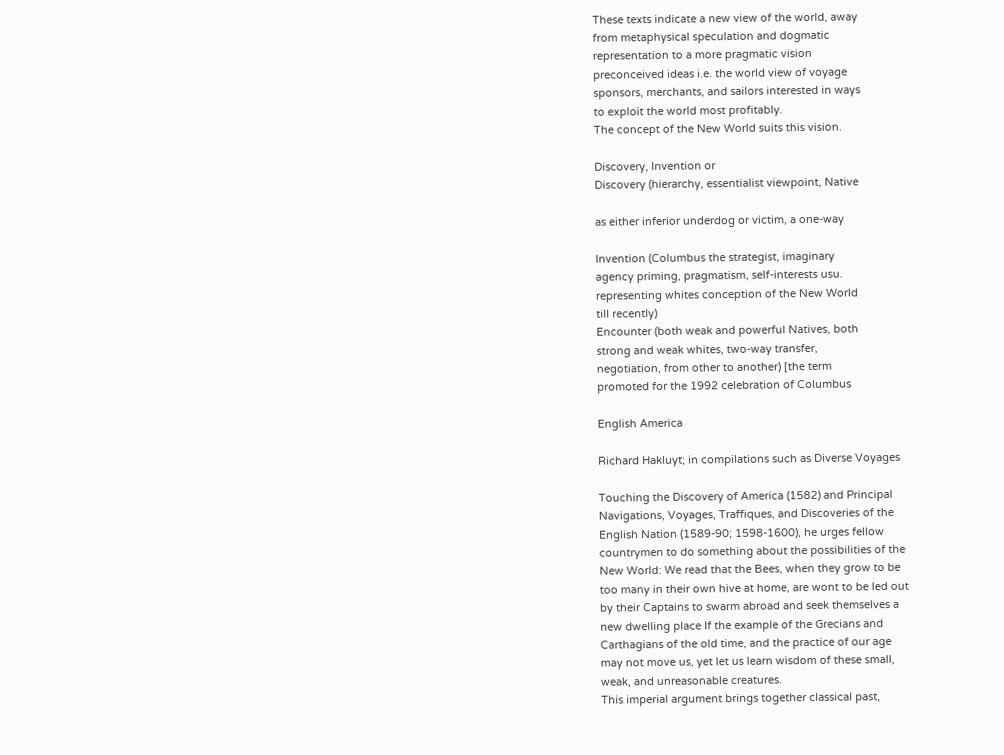These texts indicate a new view of the world, away
from metaphysical speculation and dogmatic
representation to a more pragmatic vision
preconceived ideas i.e. the world view of voyage
sponsors, merchants, and sailors interested in ways
to exploit the world most profitably.
The concept of the New World suits this vision.

Discovery, Invention or
Discovery (hierarchy, essentialist viewpoint, Native

as either inferior underdog or victim, a one-way

Invention (Columbus the strategist, imaginary
agency priming, pragmatism, self-interests usu.
representing whites conception of the New World
till recently)
Encounter (both weak and powerful Natives, both
strong and weak whites, two-way transfer,
negotiation, from other to another) [the term
promoted for the 1992 celebration of Columbus

English America

Richard Hakluyt; in compilations such as Diverse Voyages

Touching the Discovery of America (1582) and Principal
Navigations, Voyages, Traffiques, and Discoveries of the
English Nation (1589-90; 1598-1600), he urges fellow
countrymen to do something about the possibilities of the
New World: We read that the Bees, when they grow to be
too many in their own hive at home, are wont to be led out
by their Captains to swarm abroad and seek themselves a
new dwelling place If the example of the Grecians and
Carthagians of the old time, and the practice of our age
may not move us, yet let us learn wisdom of these small,
weak, and unreasonable creatures.
This imperial argument brings together classical past,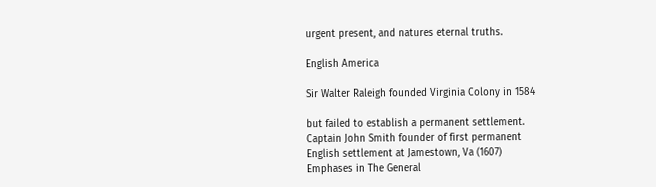urgent present, and natures eternal truths.

English America

Sir Walter Raleigh founded Virginia Colony in 1584

but failed to establish a permanent settlement.
Captain John Smith founder of first permanent
English settlement at Jamestown, Va (1607)
Emphases in The General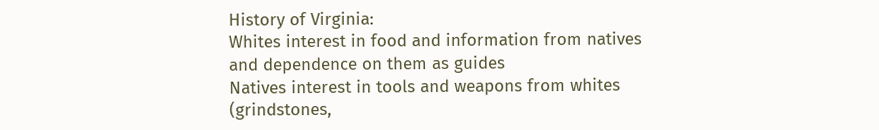History of Virginia:
Whites interest in food and information from natives
and dependence on them as guides
Natives interest in tools and weapons from whites
(grindstones,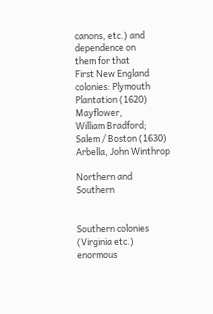canons, etc.) and dependence on
them for that
First New England colonies: Plymouth Plantation (1620) Mayflower,
William Bradford; Salem / Boston (1630) Arbella, John Winthrop

Northern and Southern


Southern colonies (Virginia etc.) enormous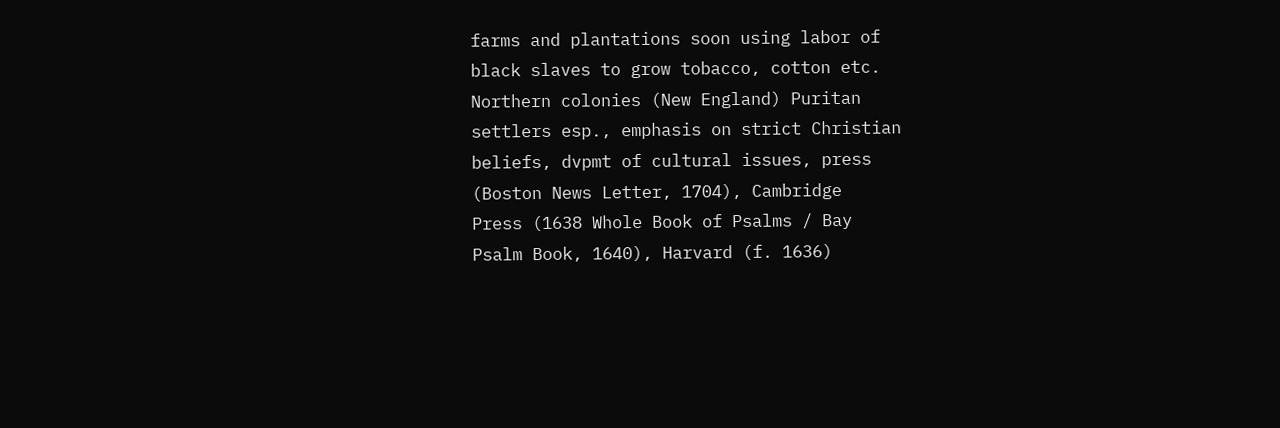farms and plantations soon using labor of
black slaves to grow tobacco, cotton etc.
Northern colonies (New England) Puritan
settlers esp., emphasis on strict Christian
beliefs, dvpmt of cultural issues, press
(Boston News Letter, 1704), Cambridge
Press (1638 Whole Book of Psalms / Bay
Psalm Book, 1640), Harvard (f. 1636)